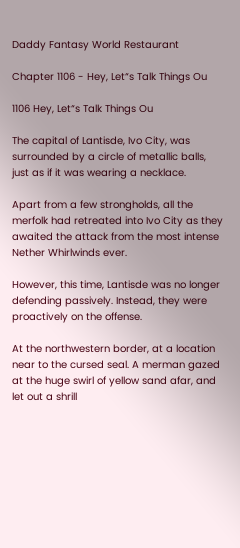Daddy Fantasy World Restaurant

Chapter 1106 - Hey, Let“s Talk Things Ou

1106 Hey, Let“s Talk Things Ou

The capital of Lantisde, Ivo City, was surrounded by a circle of metallic balls, just as if it was wearing a necklace.

Apart from a few strongholds, all the merfolk had retreated into Ivo City as they awaited the attack from the most intense Nether Whirlwinds ever.

However, this time, Lantisde was no longer defending passively. Instead, they were proactively on the offense.

At the northwestern border, at a location near to the cursed seal. A merman gazed at the huge swirl of yellow sand afar, and let out a shrill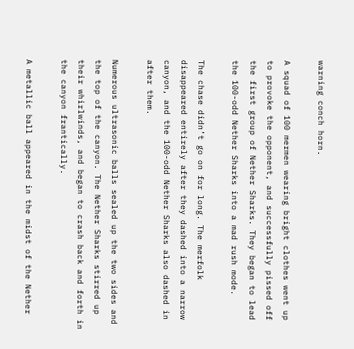warning conch horn.

A squad of 100 mermen wearing bright clothes went up to provoke the opponent, and successfully pissed off the first group of Nether Sharks. They began to lead the 100-odd Nether Sharks into a mad rush mode.

The chase didn’t go on for long. The merfolk disappeared entirely after they dashed into a narrow canyon, and the 100-odd Nether Sharks also dashed in after them.

Numerous ultrasonic balls sealed up the two sides and the top of the canyon. The Nether Sharks stirred up their whirlwinds, and began to crash back and forth in the canyon frantically.

A metallic ball appeared in the midst of the Nether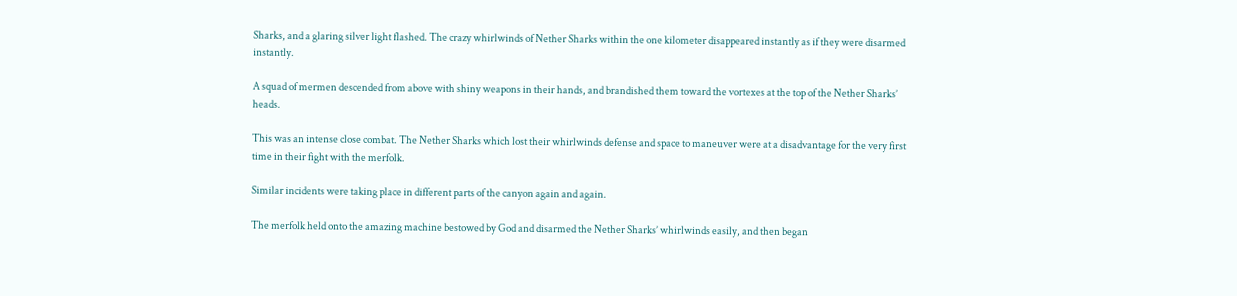Sharks, and a glaring silver light flashed. The crazy whirlwinds of Nether Sharks within the one kilometer disappeared instantly as if they were disarmed instantly.

A squad of mermen descended from above with shiny weapons in their hands, and brandished them toward the vortexes at the top of the Nether Sharks’ heads.

This was an intense close combat. The Nether Sharks which lost their whirlwinds defense and space to maneuver were at a disadvantage for the very first time in their fight with the merfolk.

Similar incidents were taking place in different parts of the canyon again and again.

The merfolk held onto the amazing machine bestowed by God and disarmed the Nether Sharks’ whirlwinds easily, and then began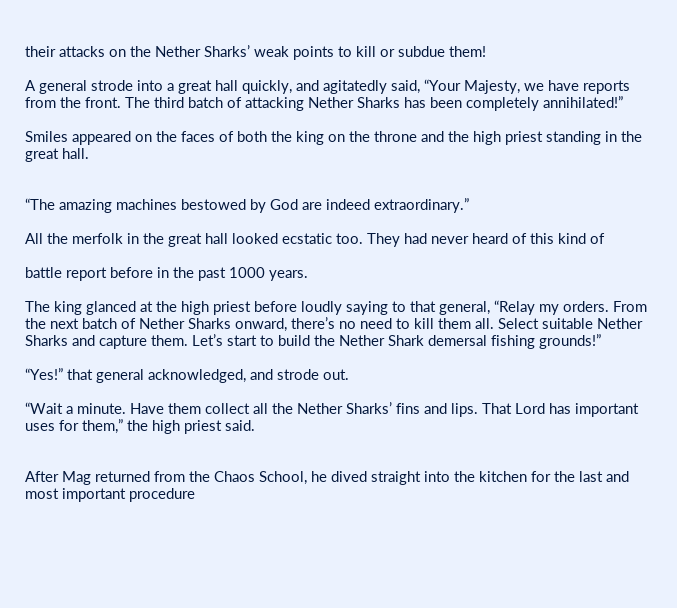their attacks on the Nether Sharks’ weak points to kill or subdue them!

A general strode into a great hall quickly, and agitatedly said, “Your Majesty, we have reports from the front. The third batch of attacking Nether Sharks has been completely annihilated!”

Smiles appeared on the faces of both the king on the throne and the high priest standing in the great hall.


“The amazing machines bestowed by God are indeed extraordinary.”

All the merfolk in the great hall looked ecstatic too. They had never heard of this kind of

battle report before in the past 1000 years.

The king glanced at the high priest before loudly saying to that general, “Relay my orders. From the next batch of Nether Sharks onward, there’s no need to kill them all. Select suitable Nether Sharks and capture them. Let’s start to build the Nether Shark demersal fishing grounds!”

“Yes!” that general acknowledged, and strode out.

“Wait a minute. Have them collect all the Nether Sharks’ fins and lips. That Lord has important uses for them,” the high priest said.


After Mag returned from the Chaos School, he dived straight into the kitchen for the last and most important procedure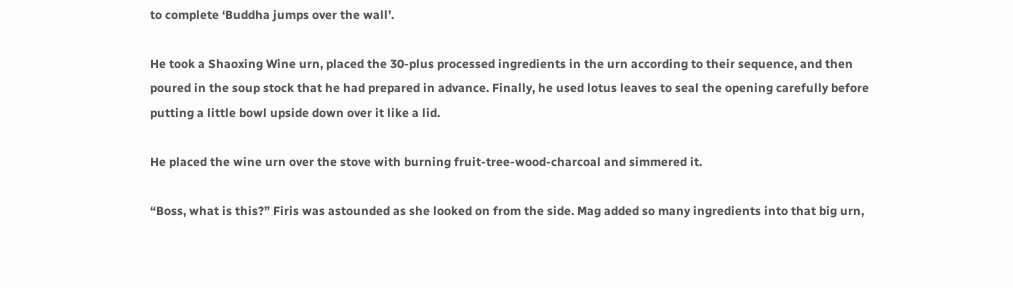to complete ‘Buddha jumps over the wall’.

He took a Shaoxing Wine urn, placed the 30-plus processed ingredients in the urn according to their sequence, and then poured in the soup stock that he had prepared in advance. Finally, he used lotus leaves to seal the opening carefully before putting a little bowl upside down over it like a lid.

He placed the wine urn over the stove with burning fruit-tree-wood-charcoal and simmered it.

“Boss, what is this?” Firis was astounded as she looked on from the side. Mag added so many ingredients into that big urn,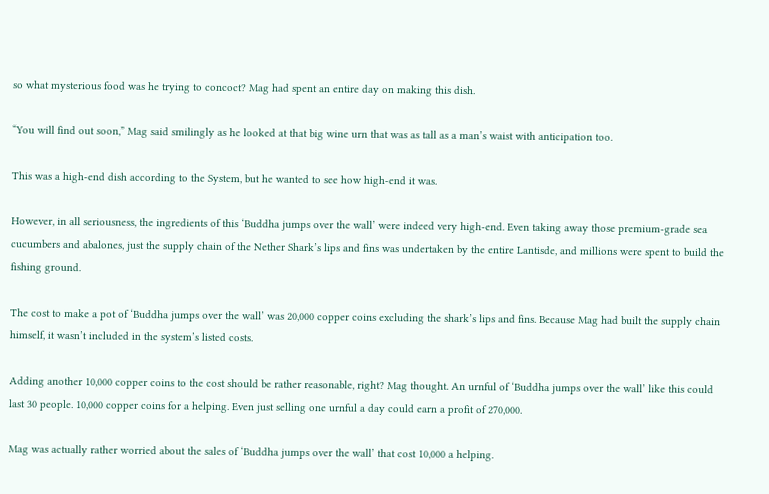so what mysterious food was he trying to concoct? Mag had spent an entire day on making this dish.

“You will find out soon,” Mag said smilingly as he looked at that big wine urn that was as tall as a man’s waist with anticipation too.

This was a high-end dish according to the System, but he wanted to see how high-end it was.

However, in all seriousness, the ingredients of this ‘Buddha jumps over the wall’ were indeed very high-end. Even taking away those premium-grade sea cucumbers and abalones, just the supply chain of the Nether Shark’s lips and fins was undertaken by the entire Lantisde, and millions were spent to build the fishing ground.

The cost to make a pot of ‘Buddha jumps over the wall’ was 20,000 copper coins excluding the shark’s lips and fins. Because Mag had built the supply chain himself, it wasn’t included in the system’s listed costs.

Adding another 10,000 copper coins to the cost should be rather reasonable, right? Mag thought. An urnful of ‘Buddha jumps over the wall’ like this could last 30 people. 10,000 copper coins for a helping. Even just selling one urnful a day could earn a profit of 270,000.

Mag was actually rather worried about the sales of ‘Buddha jumps over the wall’ that cost 10,000 a helping.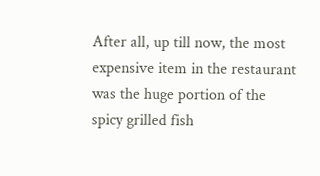After all, up till now, the most expensive item in the restaurant was the huge portion of the spicy grilled fish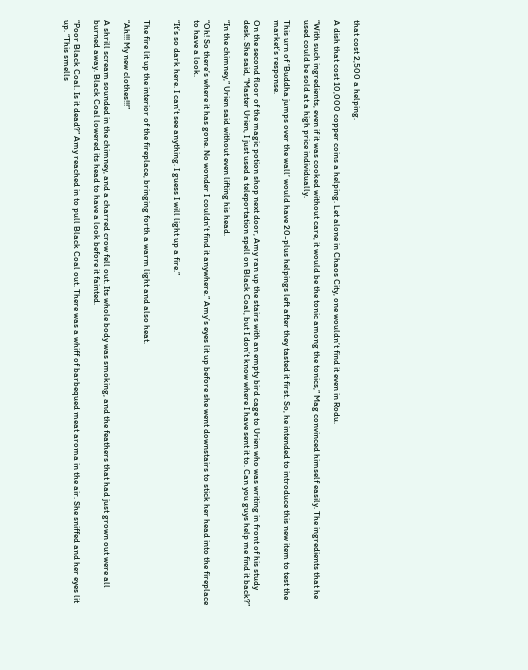that cost 2,500 a helping.

A dish that cost 10,000 copper coins a helping. Let alone in Chaos City, one wouldn’t find it even in Rodu.

“With such ingredients, even if it was cooked without care, it would be the tonic among the tonics,” Mag convinced himself easily. The ingredients that he used could be sold at a high price individually.

This urn of ‘Buddha jumps over the wall’ would have 20-plus helpings left after they tasted it first. So, he intended to introduce this new item to test the market’s response.

On the second floor of the magic potion shop next door, Amy ran up the stairs with an empty bird cage to Urien who was writing in front of his study desk. She said, “Master Urien, I just used a teleportation spell on Black Coal, but I don’t know where I have sent it to. Can you guys help me find it back?”

“In the chimney,” Urien said without even lifting his head.

“Oh! So there’s where it has gone. No wonder I couldn’t find it anywhere.” Amy’s eyes lit up before she went downstairs to stick her head into the fireplace to have a look.

“It’s so dark here. I can’t see anything. I guess I will light up a fire.”


The fire lit up the interior of the fireplace, bringing forth a warm light and also heat.

“Ah!!! My new clothes!!!”

A shrill scream sounded in the chimney, and a charred crow fell out. Its whole body was smoking, and the feathers that had just grown out were all burned away. Black Coal lowered its head to have a look before it fainted.

“Poor Black Coal. Is it dead?” Amy reached in to pull Black Coal out. There was a whiff of barbequed meat aroma in the air. She sniffed and her eyes lit up. “This smells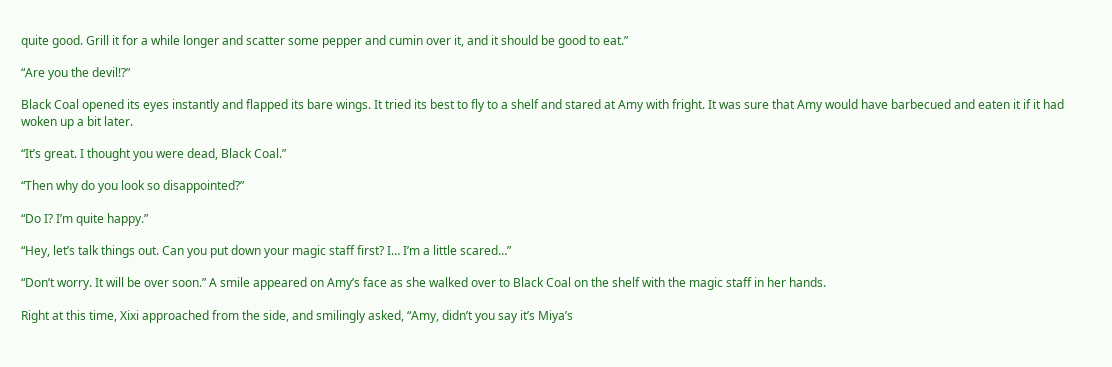quite good. Grill it for a while longer and scatter some pepper and cumin over it, and it should be good to eat.”

“Are you the devil!?”

Black Coal opened its eyes instantly and flapped its bare wings. It tried its best to fly to a shelf and stared at Amy with fright. It was sure that Amy would have barbecued and eaten it if it had woken up a bit later.

“It’s great. I thought you were dead, Black Coal.”

“Then why do you look so disappointed?”

“Do I? I’m quite happy.”

“Hey, let’s talk things out. Can you put down your magic staff first? I… I’m a little scared…”

“Don’t worry. It will be over soon.” A smile appeared on Amy’s face as she walked over to Black Coal on the shelf with the magic staff in her hands.

Right at this time, Xixi approached from the side, and smilingly asked, “Amy, didn’t you say it’s Miya’s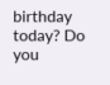birthday today? Do you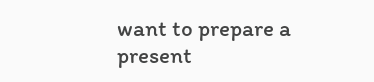want to prepare a present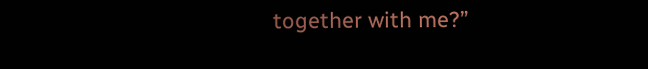together with me?”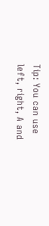Tip: You can use left, right, A and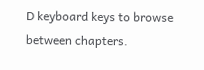D keyboard keys to browse between chapters.